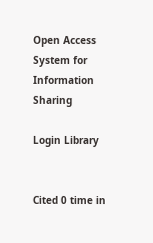Open Access System for Information Sharing

Login Library


Cited 0 time in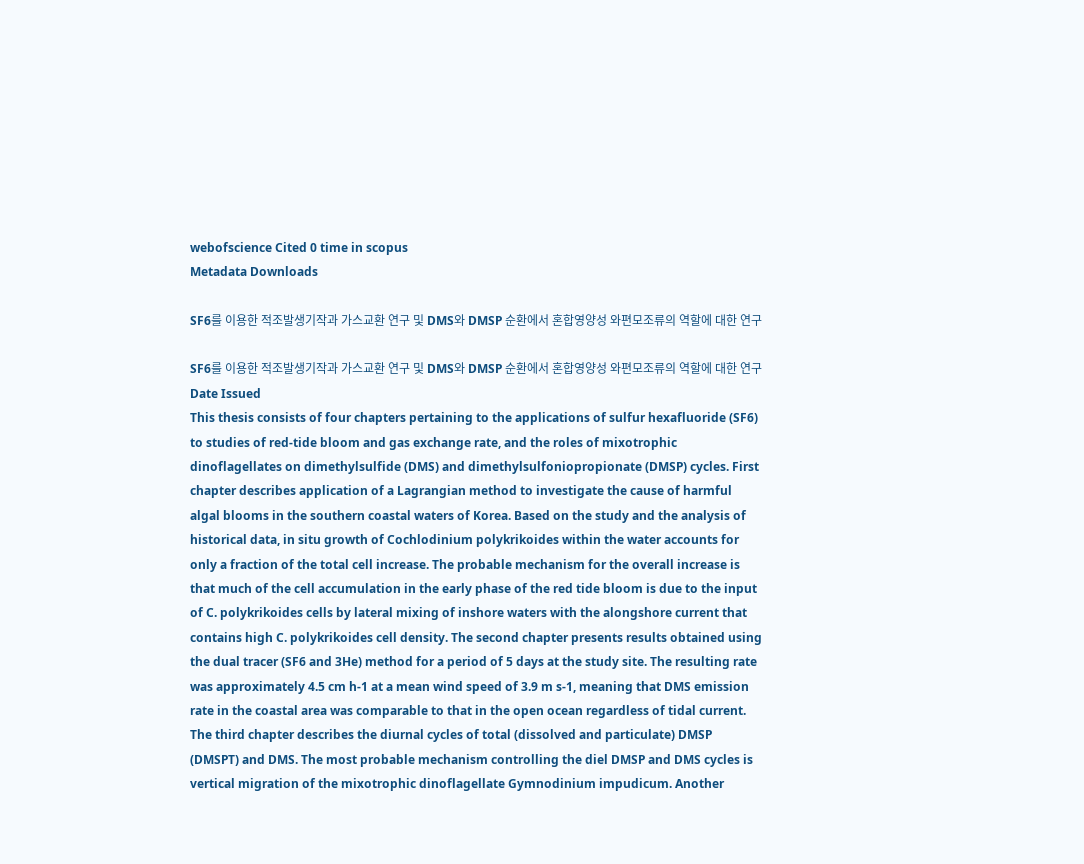webofscience Cited 0 time in scopus
Metadata Downloads

SF6를 이용한 적조발생기작과 가스교환 연구 및 DMS와 DMSP 순환에서 혼합영양성 와편모조류의 역할에 대한 연구

SF6를 이용한 적조발생기작과 가스교환 연구 및 DMS와 DMSP 순환에서 혼합영양성 와편모조류의 역할에 대한 연구
Date Issued
This thesis consists of four chapters pertaining to the applications of sulfur hexafluoride (SF6) to studies of red-tide bloom and gas exchange rate, and the roles of mixotrophic dinoflagellates on dimethylsulfide (DMS) and dimethylsulfoniopropionate (DMSP) cycles. First chapter describes application of a Lagrangian method to investigate the cause of harmful algal blooms in the southern coastal waters of Korea. Based on the study and the analysis of historical data, in situ growth of Cochlodinium polykrikoides within the water accounts for only a fraction of the total cell increase. The probable mechanism for the overall increase is that much of the cell accumulation in the early phase of the red tide bloom is due to the input of C. polykrikoides cells by lateral mixing of inshore waters with the alongshore current that contains high C. polykrikoides cell density. The second chapter presents results obtained using the dual tracer (SF6 and 3He) method for a period of 5 days at the study site. The resulting rate was approximately 4.5 cm h-1 at a mean wind speed of 3.9 m s-1, meaning that DMS emission rate in the coastal area was comparable to that in the open ocean regardless of tidal current. The third chapter describes the diurnal cycles of total (dissolved and particulate) DMSP (DMSPT) and DMS. The most probable mechanism controlling the diel DMSP and DMS cycles is vertical migration of the mixotrophic dinoflagellate Gymnodinium impudicum. Another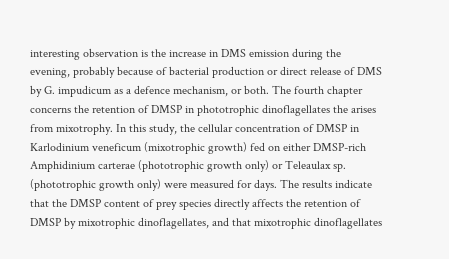interesting observation is the increase in DMS emission during the evening, probably because of bacterial production or direct release of DMS by G. impudicum as a defence mechanism, or both. The fourth chapter concerns the retention of DMSP in phototrophic dinoflagellates the arises from mixotrophy. In this study, the cellular concentration of DMSP in Karlodinium veneficum (mixotrophic growth) fed on either DMSP-rich Amphidinium carterae (phototrophic growth only) or Teleaulax sp. (phototrophic growth only) were measured for days. The results indicate that the DMSP content of prey species directly affects the retention of DMSP by mixotrophic dinoflagellates, and that mixotrophic dinoflagellates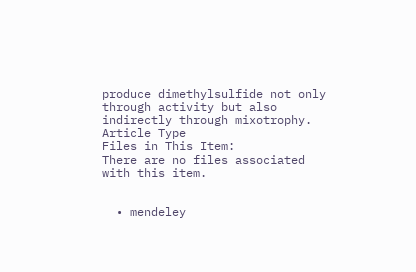produce dimethylsulfide not only through activity but also indirectly through mixotrophy.
Article Type
Files in This Item:
There are no files associated with this item.


  • mendeley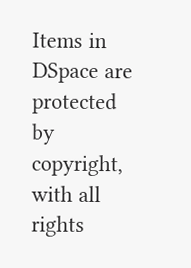Items in DSpace are protected by copyright, with all rights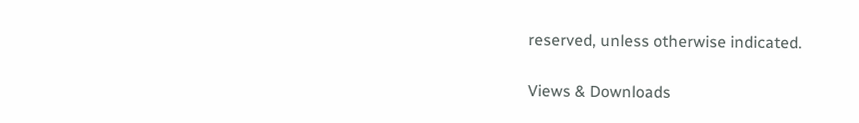reserved, unless otherwise indicated.

Views & Downloads